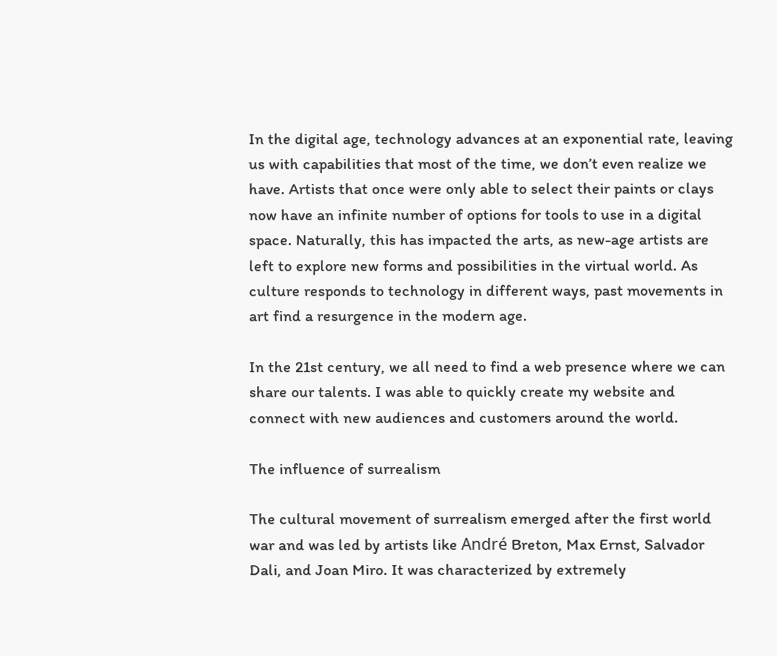In the digital age, technology advances at an exponential rate, leaving us with capabilities that most of the time, we don’t even realize we have. Artists that once were only able to select their paints or clays now have an infinite number of options for tools to use in a digital space. Naturally, this has impacted the arts, as new-age artists are left to explore new forms and possibilities in the virtual world. As culture responds to technology in different ways, past movements in art find a resurgence in the modern age.

In the 21st century, we all need to find a web presence where we can share our talents. I was able to quickly create my website and connect with new audiences and customers around the world.

The influence of surrealism

The cultural movement of surrealism emerged after the first world war and was led by artists like André Breton, Max Ernst, Salvador Dali, and Joan Miro. It was characterized by extremely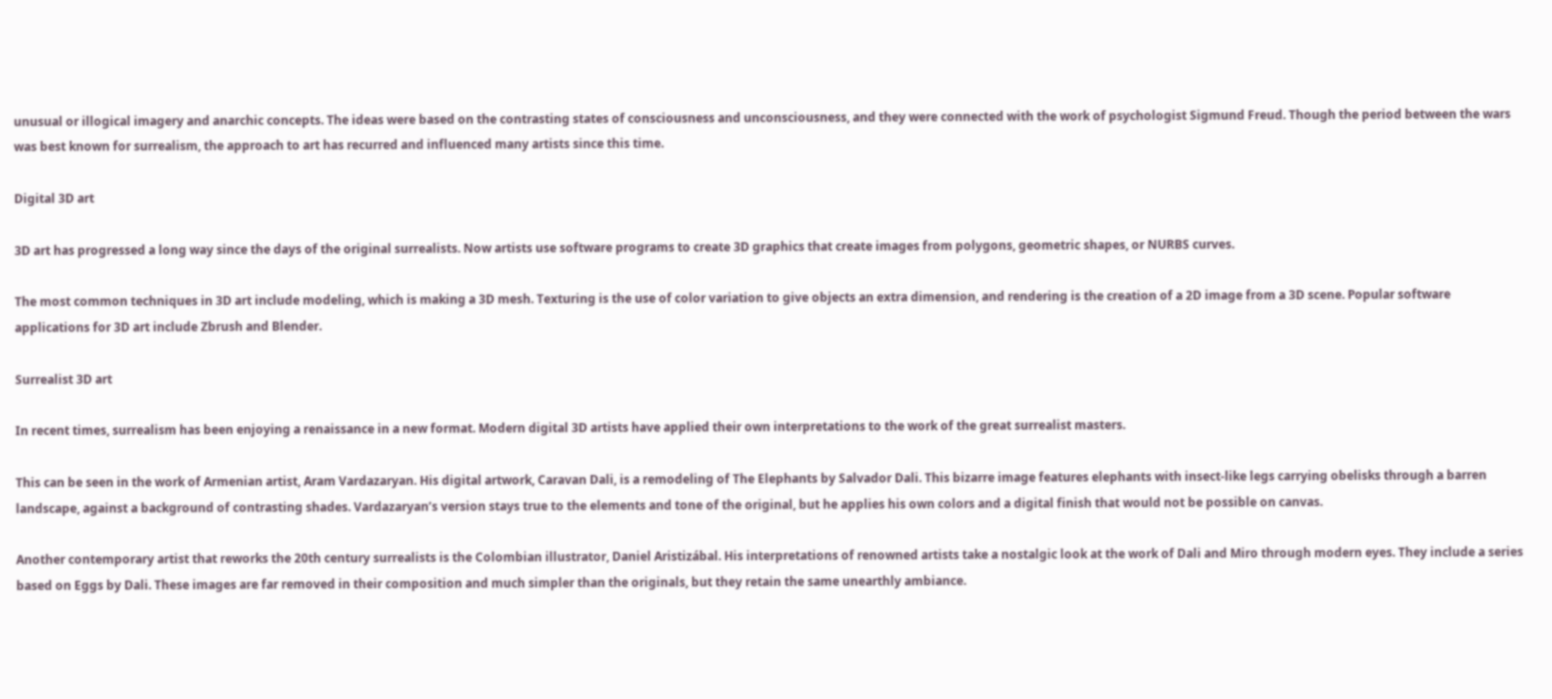unusual or illogical imagery and anarchic concepts. The ideas were based on the contrasting states of consciousness and unconsciousness, and they were connected with the work of psychologist Sigmund Freud. Though the period between the wars was best known for surrealism, the approach to art has recurred and influenced many artists since this time.

Digital 3D art

3D art has progressed a long way since the days of the original surrealists. Now artists use software programs to create 3D graphics that create images from polygons, geometric shapes, or NURBS curves.

The most common techniques in 3D art include modeling, which is making a 3D mesh. Texturing is the use of color variation to give objects an extra dimension, and rendering is the creation of a 2D image from a 3D scene. Popular software applications for 3D art include Zbrush and Blender.

Surrealist 3D art

In recent times, surrealism has been enjoying a renaissance in a new format. Modern digital 3D artists have applied their own interpretations to the work of the great surrealist masters.

This can be seen in the work of Armenian artist, Aram Vardazaryan. His digital artwork, Caravan Dali, is a remodeling of The Elephants by Salvador Dali. This bizarre image features elephants with insect-like legs carrying obelisks through a barren landscape, against a background of contrasting shades. Vardazaryan’s version stays true to the elements and tone of the original, but he applies his own colors and a digital finish that would not be possible on canvas.

Another contemporary artist that reworks the 20th century surrealists is the Colombian illustrator, Daniel Aristizábal. His interpretations of renowned artists take a nostalgic look at the work of Dali and Miro through modern eyes. They include a series based on Eggs by Dali. These images are far removed in their composition and much simpler than the originals, but they retain the same unearthly ambiance.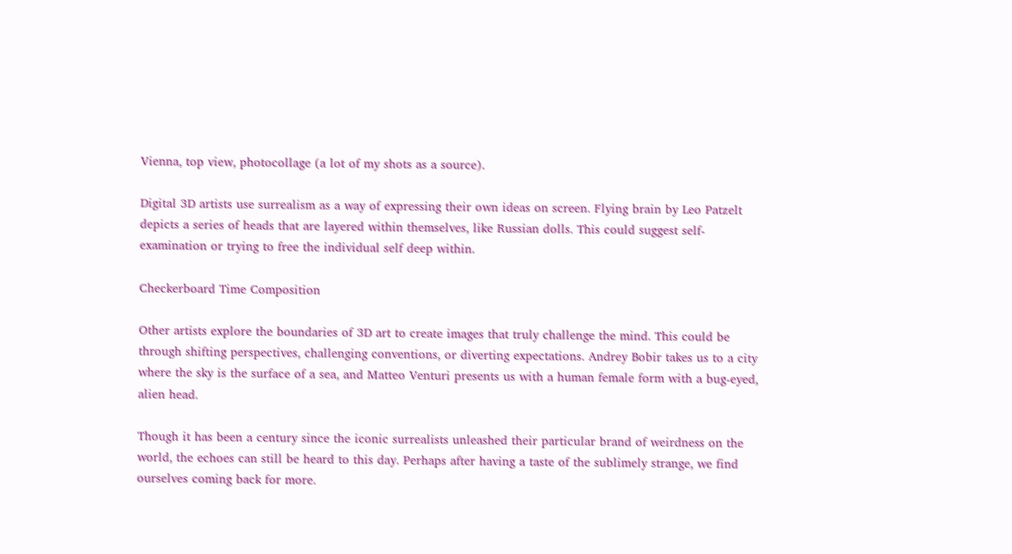Vienna, top view, photocollage (a lot of my shots as a source).

Digital 3D artists use surrealism as a way of expressing their own ideas on screen. Flying brain by Leo Patzelt depicts a series of heads that are layered within themselves, like Russian dolls. This could suggest self-examination or trying to free the individual self deep within.

Checkerboard Time Composition

Other artists explore the boundaries of 3D art to create images that truly challenge the mind. This could be through shifting perspectives, challenging conventions, or diverting expectations. Andrey Bobir takes us to a city where the sky is the surface of a sea, and Matteo Venturi presents us with a human female form with a bug-eyed, alien head.

Though it has been a century since the iconic surrealists unleashed their particular brand of weirdness on the world, the echoes can still be heard to this day. Perhaps after having a taste of the sublimely strange, we find ourselves coming back for more.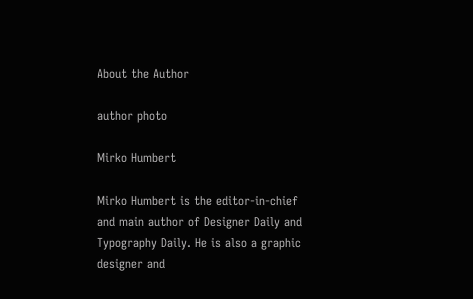About the Author

author photo

Mirko Humbert

Mirko Humbert is the editor-in-chief and main author of Designer Daily and Typography Daily. He is also a graphic designer and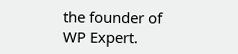the founder of WP Expert.